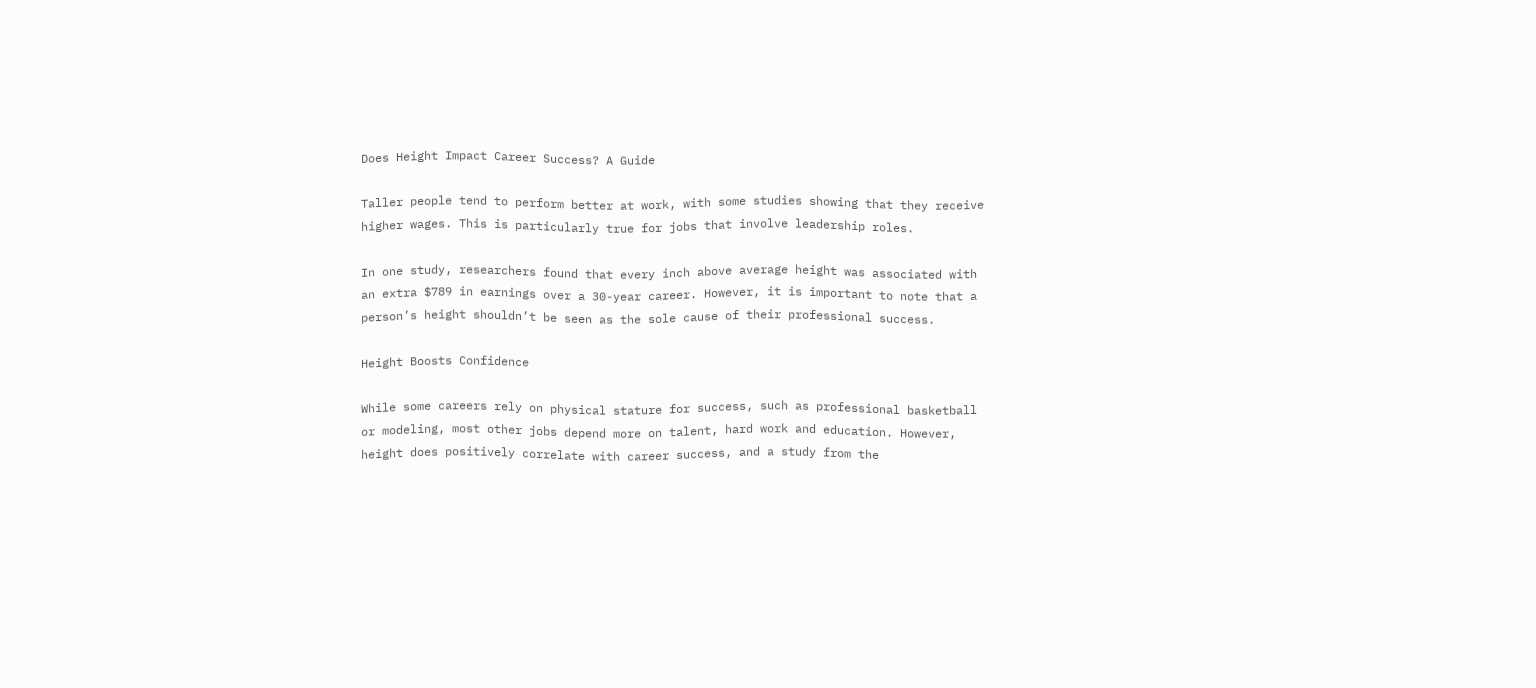Does Height Impact Career Success? A Guide

Taller people tend to perform better at work, with some studies showing that they receive higher wages. This is particularly true for jobs that involve leadership roles.

In one study, researchers found that every inch above average height was associated with an extra $789 in earnings over a 30-year career. However, it is important to note that a person’s height shouldn’t be seen as the sole cause of their professional success.

Height Boosts Confidence

While some careers rely on physical stature for success, such as professional basketball or modeling, most other jobs depend more on talent, hard work and education. However, height does positively correlate with career success, and a study from the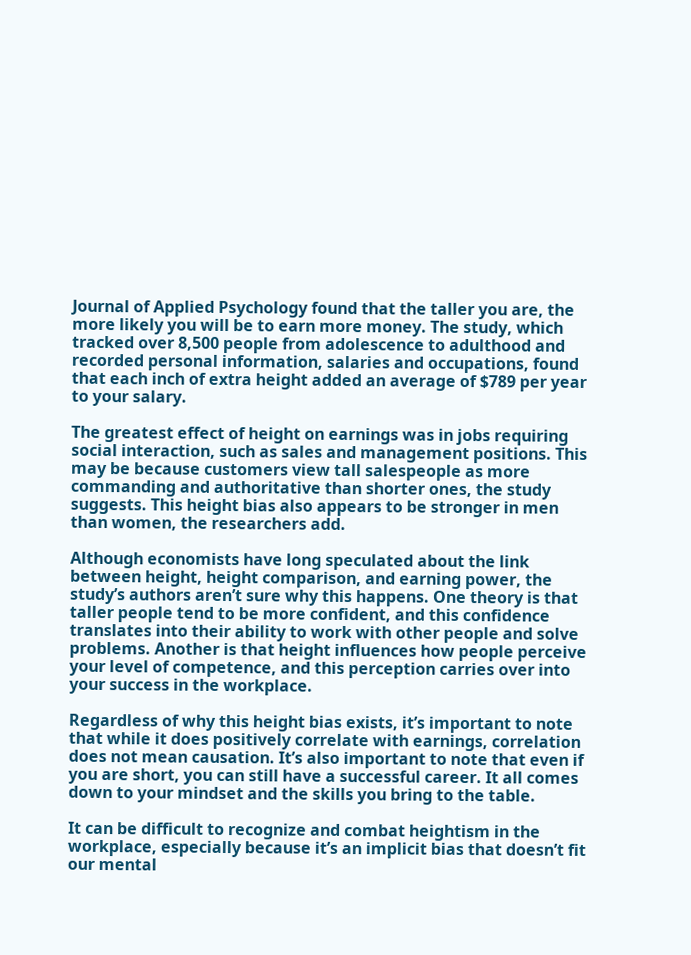Journal of Applied Psychology found that the taller you are, the more likely you will be to earn more money. The study, which tracked over 8,500 people from adolescence to adulthood and recorded personal information, salaries and occupations, found that each inch of extra height added an average of $789 per year to your salary.

The greatest effect of height on earnings was in jobs requiring social interaction, such as sales and management positions. This may be because customers view tall salespeople as more commanding and authoritative than shorter ones, the study suggests. This height bias also appears to be stronger in men than women, the researchers add.

Although economists have long speculated about the link between height, height comparison, and earning power, the study’s authors aren’t sure why this happens. One theory is that taller people tend to be more confident, and this confidence translates into their ability to work with other people and solve problems. Another is that height influences how people perceive your level of competence, and this perception carries over into your success in the workplace.

Regardless of why this height bias exists, it’s important to note that while it does positively correlate with earnings, correlation does not mean causation. It’s also important to note that even if you are short, you can still have a successful career. It all comes down to your mindset and the skills you bring to the table.

It can be difficult to recognize and combat heightism in the workplace, especially because it’s an implicit bias that doesn’t fit our mental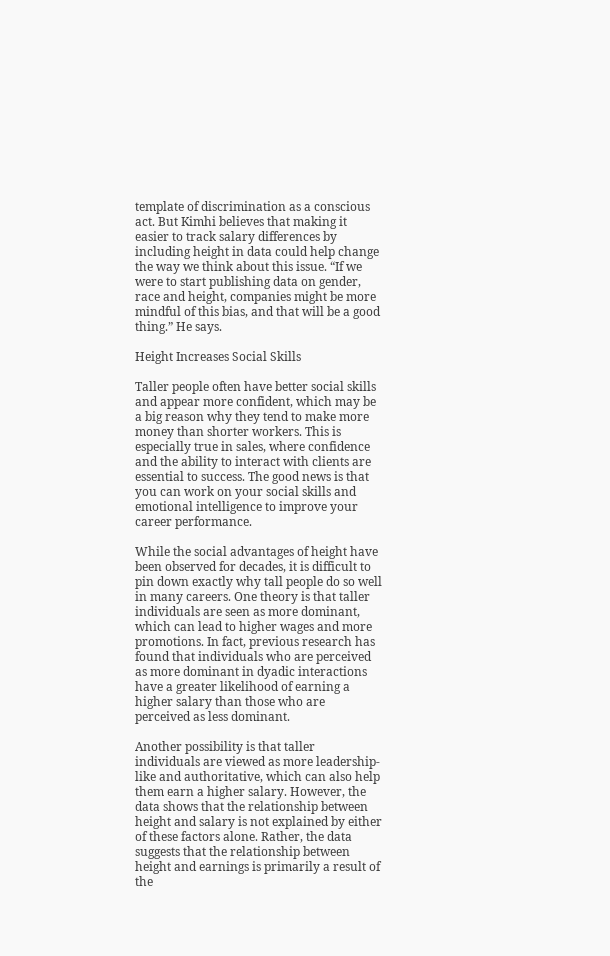template of discrimination as a conscious act. But Kimhi believes that making it easier to track salary differences by including height in data could help change the way we think about this issue. “If we were to start publishing data on gender, race and height, companies might be more mindful of this bias, and that will be a good thing.” He says.

Height Increases Social Skills

Taller people often have better social skills and appear more confident, which may be a big reason why they tend to make more money than shorter workers. This is especially true in sales, where confidence and the ability to interact with clients are essential to success. The good news is that you can work on your social skills and emotional intelligence to improve your career performance.

While the social advantages of height have been observed for decades, it is difficult to pin down exactly why tall people do so well in many careers. One theory is that taller individuals are seen as more dominant, which can lead to higher wages and more promotions. In fact, previous research has found that individuals who are perceived as more dominant in dyadic interactions have a greater likelihood of earning a higher salary than those who are perceived as less dominant.

Another possibility is that taller individuals are viewed as more leadership-like and authoritative, which can also help them earn a higher salary. However, the data shows that the relationship between height and salary is not explained by either of these factors alone. Rather, the data suggests that the relationship between height and earnings is primarily a result of the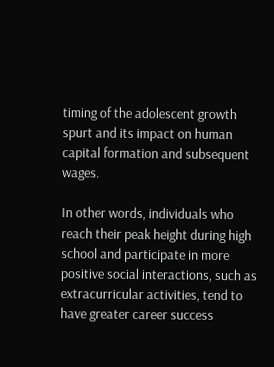timing of the adolescent growth spurt and its impact on human capital formation and subsequent wages.

In other words, individuals who reach their peak height during high school and participate in more positive social interactions, such as extracurricular activities, tend to have greater career success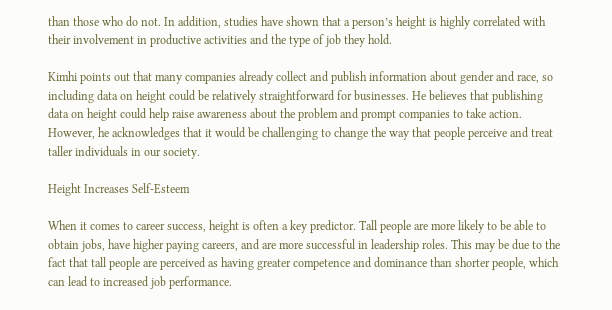than those who do not. In addition, studies have shown that a person’s height is highly correlated with their involvement in productive activities and the type of job they hold.

Kimhi points out that many companies already collect and publish information about gender and race, so including data on height could be relatively straightforward for businesses. He believes that publishing data on height could help raise awareness about the problem and prompt companies to take action. However, he acknowledges that it would be challenging to change the way that people perceive and treat taller individuals in our society.

Height Increases Self-Esteem

When it comes to career success, height is often a key predictor. Tall people are more likely to be able to obtain jobs, have higher paying careers, and are more successful in leadership roles. This may be due to the fact that tall people are perceived as having greater competence and dominance than shorter people, which can lead to increased job performance.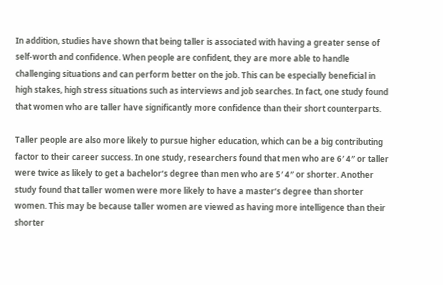In addition, studies have shown that being taller is associated with having a greater sense of self-worth and confidence. When people are confident, they are more able to handle challenging situations and can perform better on the job. This can be especially beneficial in high stakes, high stress situations such as interviews and job searches. In fact, one study found that women who are taller have significantly more confidence than their short counterparts.

Taller people are also more likely to pursue higher education, which can be a big contributing factor to their career success. In one study, researchers found that men who are 6′ 4″ or taller were twice as likely to get a bachelor’s degree than men who are 5′ 4″ or shorter. Another study found that taller women were more likely to have a master’s degree than shorter women. This may be because taller women are viewed as having more intelligence than their shorter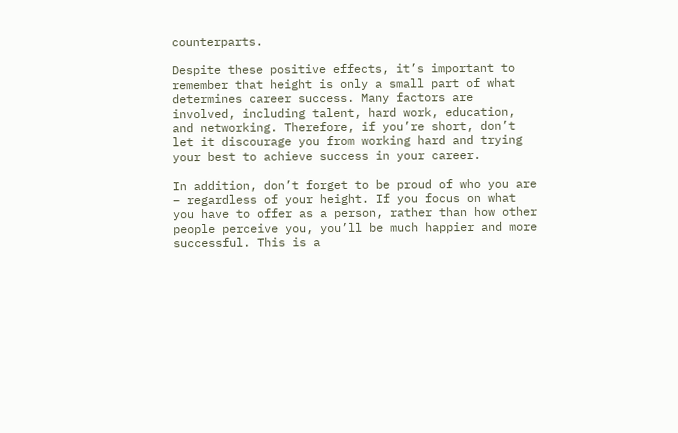counterparts.

Despite these positive effects, it’s important to remember that height is only a small part of what determines career success. Many factors are involved, including talent, hard work, education, and networking. Therefore, if you’re short, don’t let it discourage you from working hard and trying your best to achieve success in your career.

In addition, don’t forget to be proud of who you are – regardless of your height. If you focus on what you have to offer as a person, rather than how other people perceive you, you’ll be much happier and more successful. This is a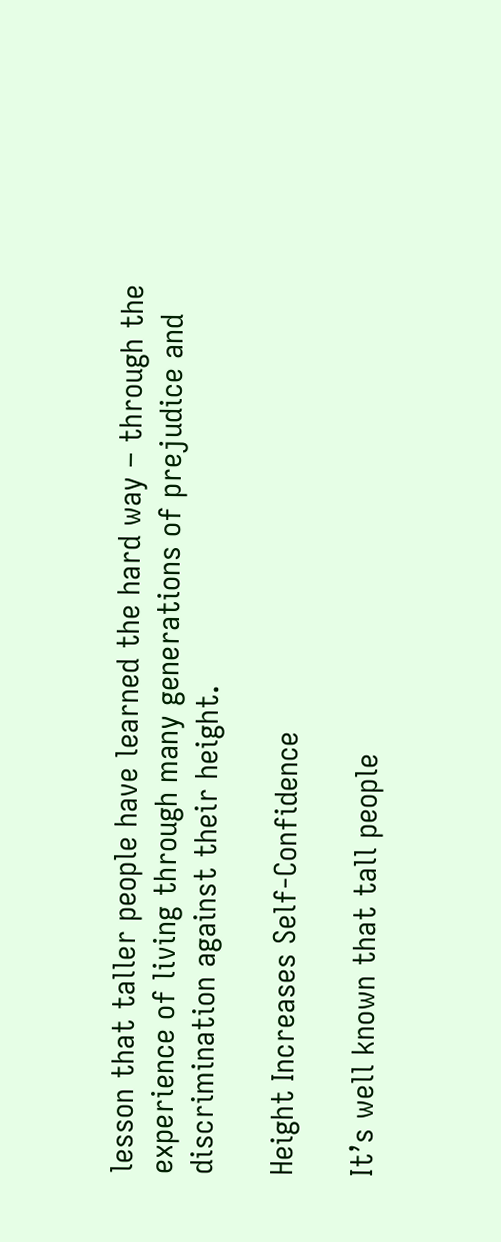lesson that taller people have learned the hard way – through the experience of living through many generations of prejudice and discrimination against their height.

Height Increases Self-Confidence

It’s well known that tall people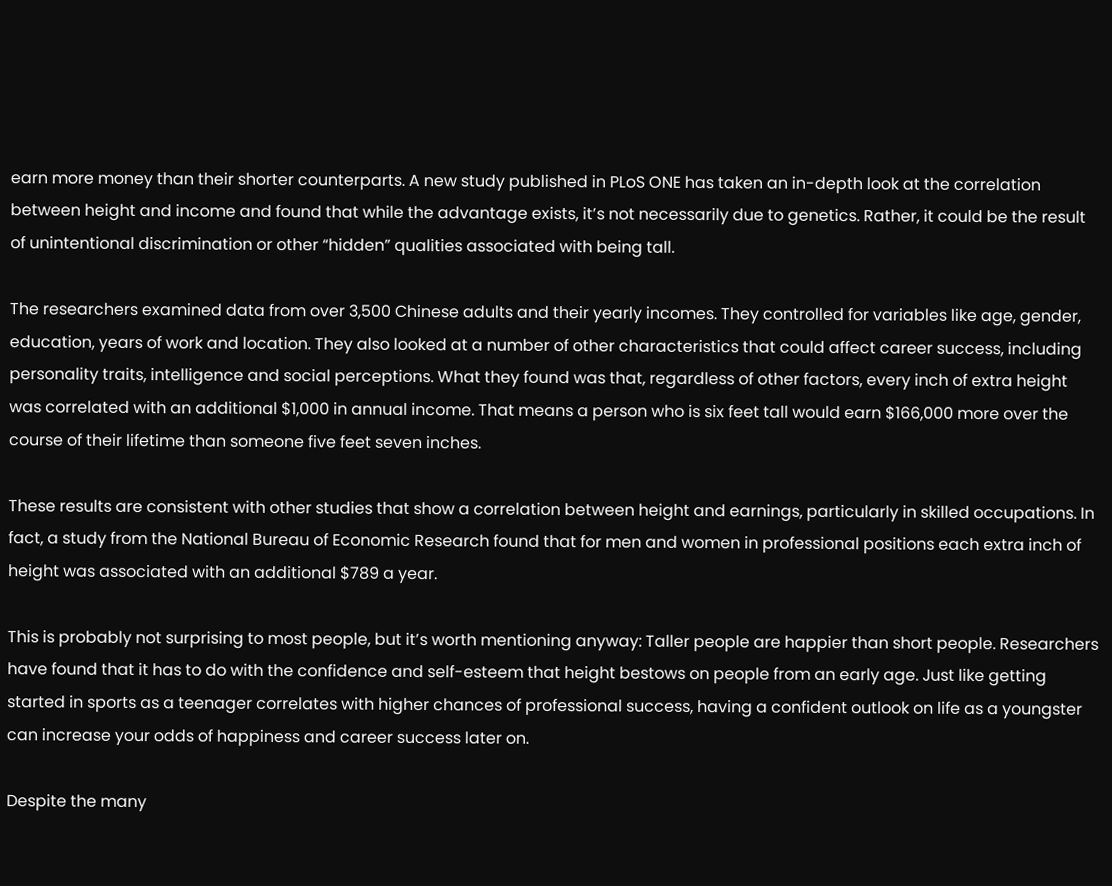earn more money than their shorter counterparts. A new study published in PLoS ONE has taken an in-depth look at the correlation between height and income and found that while the advantage exists, it’s not necessarily due to genetics. Rather, it could be the result of unintentional discrimination or other “hidden” qualities associated with being tall.

The researchers examined data from over 3,500 Chinese adults and their yearly incomes. They controlled for variables like age, gender, education, years of work and location. They also looked at a number of other characteristics that could affect career success, including personality traits, intelligence and social perceptions. What they found was that, regardless of other factors, every inch of extra height was correlated with an additional $1,000 in annual income. That means a person who is six feet tall would earn $166,000 more over the course of their lifetime than someone five feet seven inches.

These results are consistent with other studies that show a correlation between height and earnings, particularly in skilled occupations. In fact, a study from the National Bureau of Economic Research found that for men and women in professional positions each extra inch of height was associated with an additional $789 a year.

This is probably not surprising to most people, but it’s worth mentioning anyway: Taller people are happier than short people. Researchers have found that it has to do with the confidence and self-esteem that height bestows on people from an early age. Just like getting started in sports as a teenager correlates with higher chances of professional success, having a confident outlook on life as a youngster can increase your odds of happiness and career success later on.

Despite the many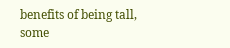benefits of being tall, some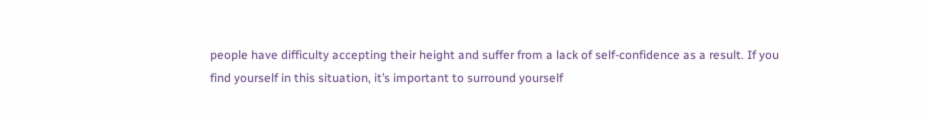people have difficulty accepting their height and suffer from a lack of self-confidence as a result. If you find yourself in this situation, it’s important to surround yourself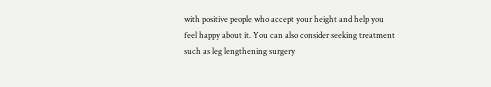with positive people who accept your height and help you feel happy about it. You can also consider seeking treatment such as leg lengthening surgery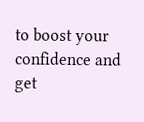to boost your confidence and get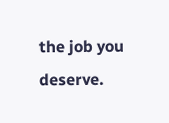the job you deserve.